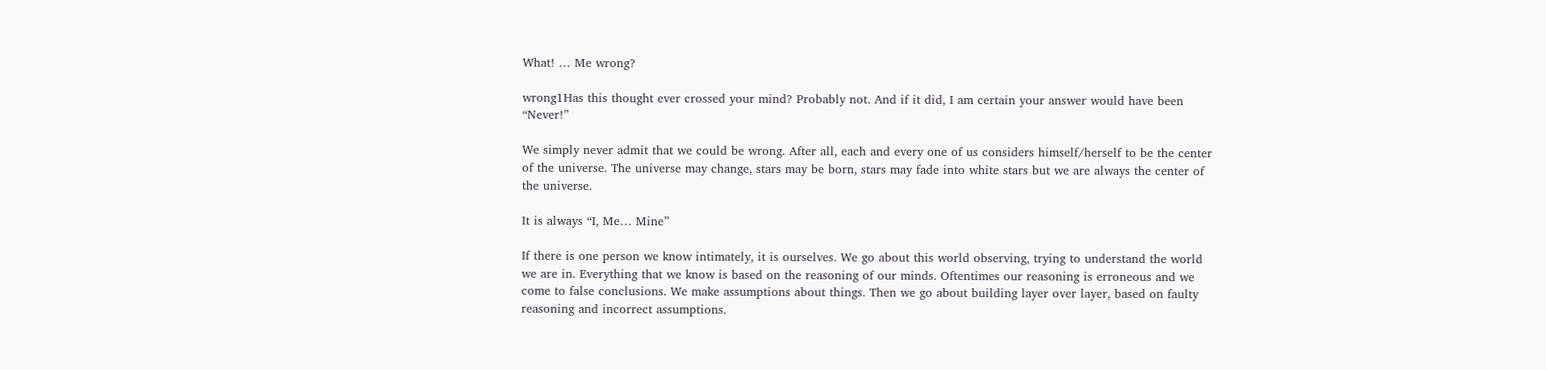What! … Me wrong?

wrong1Has this thought ever crossed your mind? Probably not. And if it did, I am certain your answer would have been “Never!”

We simply never admit that we could be wrong. After all, each and every one of us considers himself/herself to be the center of the universe. The universe may change, stars may be born, stars may fade into white stars but we are always the center of the universe.

It is always “I, Me… Mine”

If there is one person we know intimately, it is ourselves. We go about this world observing, trying to understand the world we are in. Everything that we know is based on the reasoning of our minds. Oftentimes our reasoning is erroneous and we come to false conclusions. We make assumptions about things. Then we go about building layer over layer, based on faulty reasoning and incorrect assumptions.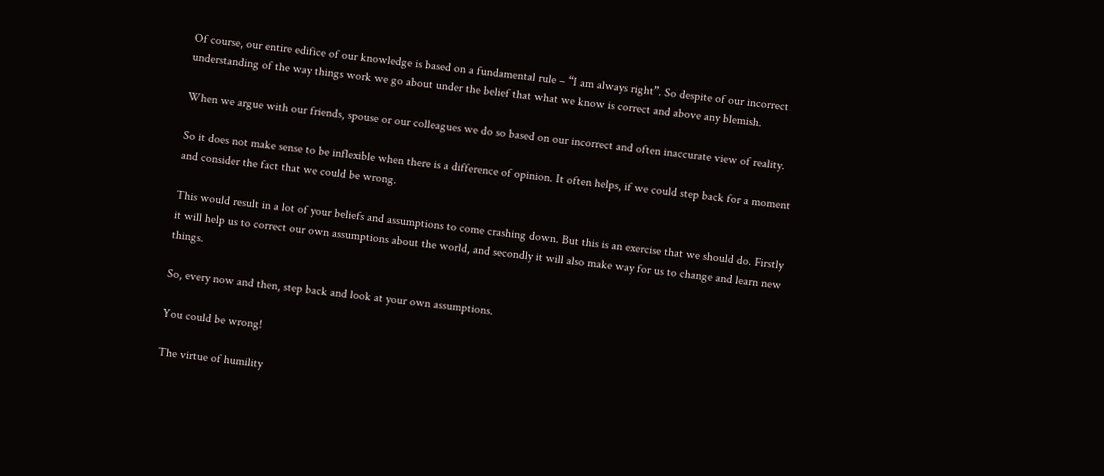Of course, our entire edifice of our knowledge is based on a fundamental rule – “I am always right”. So despite of our incorrect understanding of the way things work we go about under the belief that what we know is correct and above any blemish.

When we argue with our friends, spouse or our colleagues we do so based on our incorrect and often inaccurate view of reality.

So it does not make sense to be inflexible when there is a difference of opinion. It often helps, if we could step back for a moment and consider the fact that we could be wrong.

This would result in a lot of your beliefs and assumptions to come crashing down. But this is an exercise that we should do. Firstly it will help us to correct our own assumptions about the world, and secondly it will also make way for us to change and learn new things.

So, every now and then, step back and look at your own assumptions.

You could be wrong!

The virtue of humility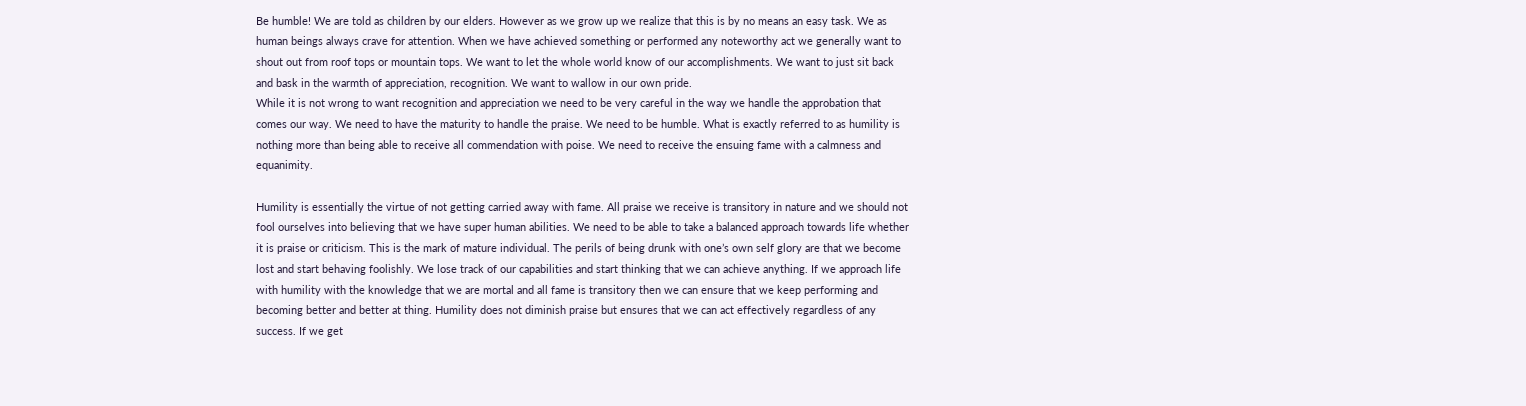Be humble! We are told as children by our elders. However as we grow up we realize that this is by no means an easy task. We as human beings always crave for attention. When we have achieved something or performed any noteworthy act we generally want to shout out from roof tops or mountain tops. We want to let the whole world know of our accomplishments. We want to just sit back and bask in the warmth of appreciation, recognition. We want to wallow in our own pride.
While it is not wrong to want recognition and appreciation we need to be very careful in the way we handle the approbation that comes our way. We need to have the maturity to handle the praise. We need to be humble. What is exactly referred to as humility is nothing more than being able to receive all commendation with poise. We need to receive the ensuing fame with a calmness and equanimity.

Humility is essentially the virtue of not getting carried away with fame. All praise we receive is transitory in nature and we should not fool ourselves into believing that we have super human abilities. We need to be able to take a balanced approach towards life whether it is praise or criticism. This is the mark of mature individual. The perils of being drunk with one’s own self glory are that we become lost and start behaving foolishly. We lose track of our capabilities and start thinking that we can achieve anything. If we approach life with humility with the knowledge that we are mortal and all fame is transitory then we can ensure that we keep performing and becoming better and better at thing. Humility does not diminish praise but ensures that we can act effectively regardless of any success. If we get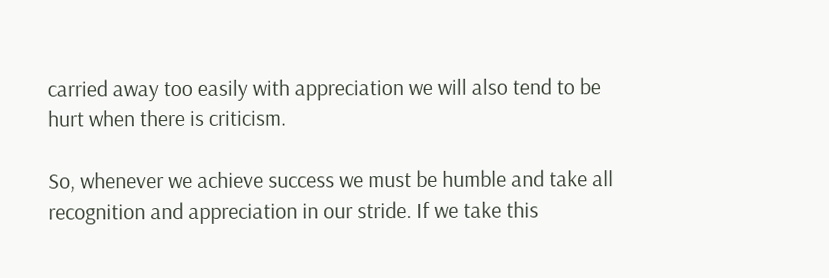carried away too easily with appreciation we will also tend to be hurt when there is criticism.

So, whenever we achieve success we must be humble and take all recognition and appreciation in our stride. If we take this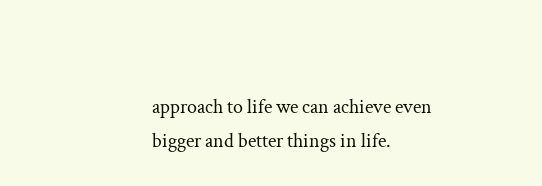approach to life we can achieve even bigger and better things in life.